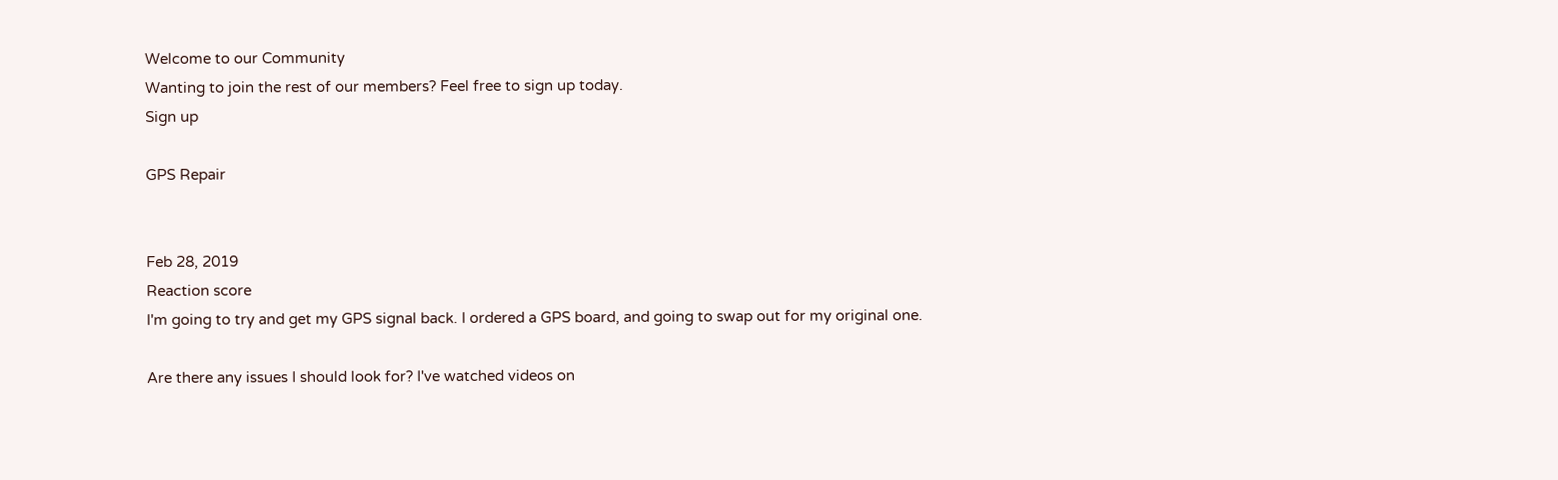Welcome to our Community
Wanting to join the rest of our members? Feel free to sign up today.
Sign up

GPS Repair


Feb 28, 2019
Reaction score
I'm going to try and get my GPS signal back. I ordered a GPS board, and going to swap out for my original one.

Are there any issues I should look for? I've watched videos on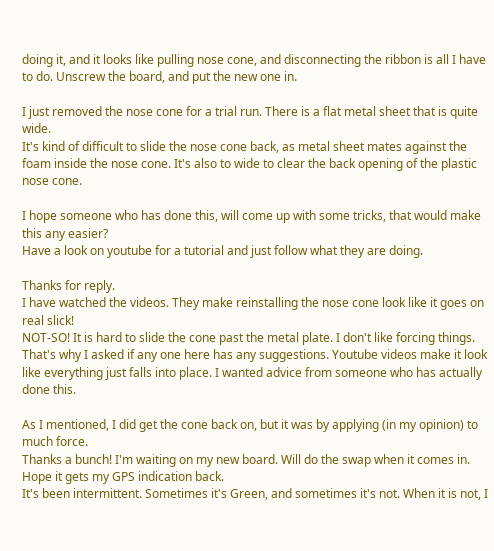doing it, and it looks like pulling nose cone, and disconnecting the ribbon is all I have to do. Unscrew the board, and put the new one in.

I just removed the nose cone for a trial run. There is a flat metal sheet that is quite wide.
It's kind of difficult to slide the nose cone back, as metal sheet mates against the foam inside the nose cone. It's also to wide to clear the back opening of the plastic nose cone.

I hope someone who has done this, will come up with some tricks, that would make this any easier?
Have a look on youtube for a tutorial and just follow what they are doing.

Thanks for reply.
I have watched the videos. They make reinstalling the nose cone look like it goes on real slick!
NOT-SO! It is hard to slide the cone past the metal plate. I don't like forcing things. That's why I asked if any one here has any suggestions. Youtube videos make it look like everything just falls into place. I wanted advice from someone who has actually done this.

As I mentioned, I did get the cone back on, but it was by applying (in my opinion) to much force.
Thanks a bunch! I'm waiting on my new board. Will do the swap when it comes in. Hope it gets my GPS indication back.
It's been intermittent. Sometimes it's Green, and sometimes it's not. When it is not, I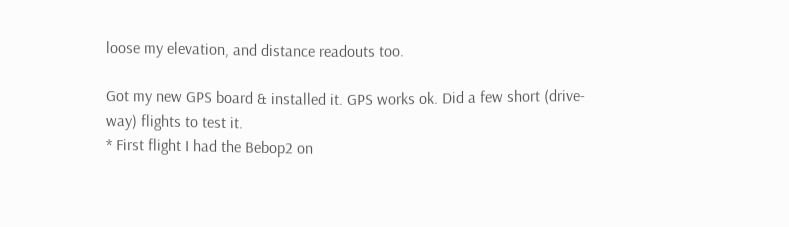loose my elevation, and distance readouts too.

Got my new GPS board & installed it. GPS works ok. Did a few short (drive-way) flights to test it.
* First flight I had the Bebop2 on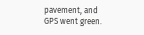pavement, and GPS went green.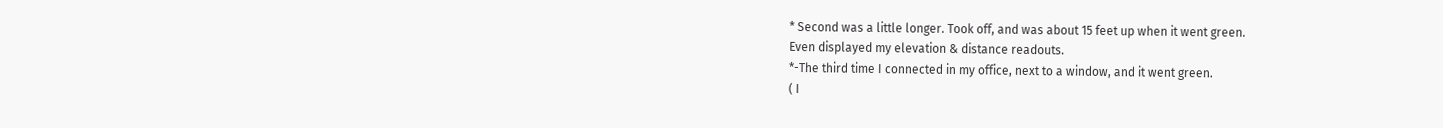* Second was a little longer. Took off, and was about 15 feet up when it went green.
Even displayed my elevation & distance readouts.
*-The third time I connected in my office, next to a window, and it went green.
( I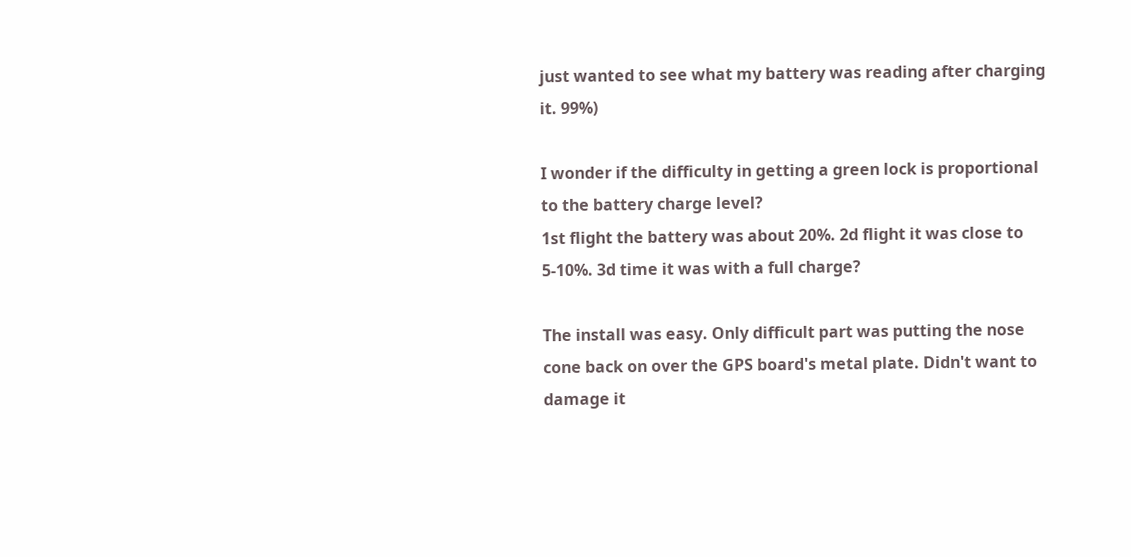just wanted to see what my battery was reading after charging it. 99%)

I wonder if the difficulty in getting a green lock is proportional to the battery charge level?
1st flight the battery was about 20%. 2d flight it was close to 5-10%. 3d time it was with a full charge?

The install was easy. Only difficult part was putting the nose cone back on over the GPS board's metal plate. Didn't want to damage it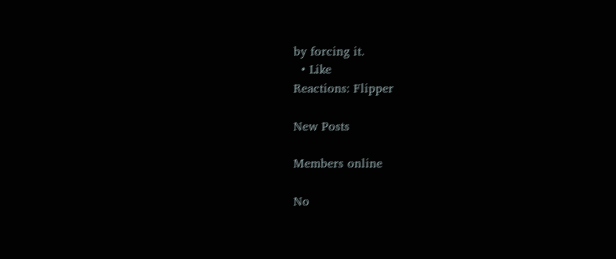by forcing it.
  • Like
Reactions: Flipper

New Posts

Members online

No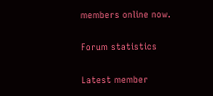members online now.

Forum statistics

Latest member